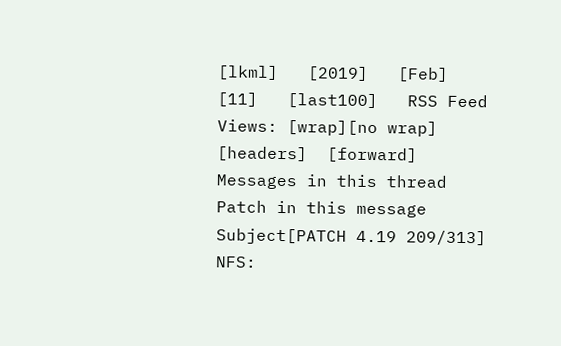[lkml]   [2019]   [Feb]   [11]   [last100]   RSS Feed
Views: [wrap][no wrap]   [headers]  [forward]
Messages in this thread
Patch in this message
Subject[PATCH 4.19 209/313] NFS: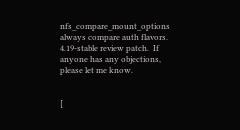nfs_compare_mount_options always compare auth flavors.
4.19-stable review patch.  If anyone has any objections, please let me know.


[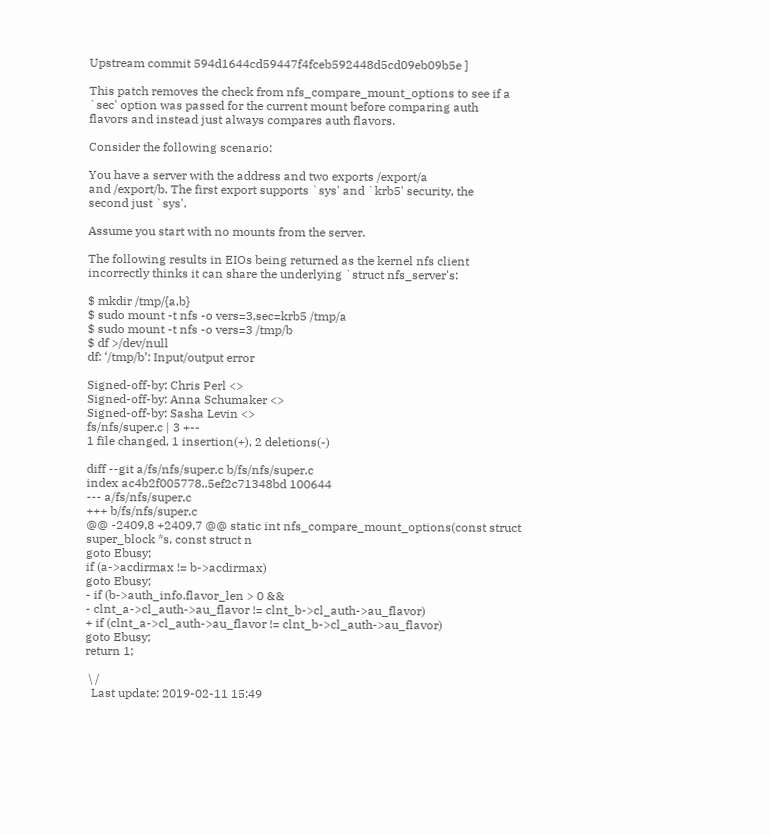Upstream commit 594d1644cd59447f4fceb592448d5cd09eb09b5e ]

This patch removes the check from nfs_compare_mount_options to see if a
`sec' option was passed for the current mount before comparing auth
flavors and instead just always compares auth flavors.

Consider the following scenario:

You have a server with the address and two exports /export/a
and /export/b. The first export supports `sys' and `krb5' security, the
second just `sys'.

Assume you start with no mounts from the server.

The following results in EIOs being returned as the kernel nfs client
incorrectly thinks it can share the underlying `struct nfs_server's:

$ mkdir /tmp/{a,b}
$ sudo mount -t nfs -o vers=3,sec=krb5 /tmp/a
$ sudo mount -t nfs -o vers=3 /tmp/b
$ df >/dev/null
df: ‘/tmp/b’: Input/output error

Signed-off-by: Chris Perl <>
Signed-off-by: Anna Schumaker <>
Signed-off-by: Sasha Levin <>
fs/nfs/super.c | 3 +--
1 file changed, 1 insertion(+), 2 deletions(-)

diff --git a/fs/nfs/super.c b/fs/nfs/super.c
index ac4b2f005778..5ef2c71348bd 100644
--- a/fs/nfs/super.c
+++ b/fs/nfs/super.c
@@ -2409,8 +2409,7 @@ static int nfs_compare_mount_options(const struct super_block *s, const struct n
goto Ebusy;
if (a->acdirmax != b->acdirmax)
goto Ebusy;
- if (b->auth_info.flavor_len > 0 &&
- clnt_a->cl_auth->au_flavor != clnt_b->cl_auth->au_flavor)
+ if (clnt_a->cl_auth->au_flavor != clnt_b->cl_auth->au_flavor)
goto Ebusy;
return 1;

 \ /
  Last update: 2019-02-11 15:49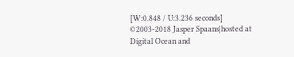[W:0.848 / U:3.236 seconds]
©2003-2018 Jasper Spaans|hosted at Digital Ocean and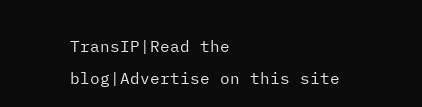TransIP|Read the blog|Advertise on this site